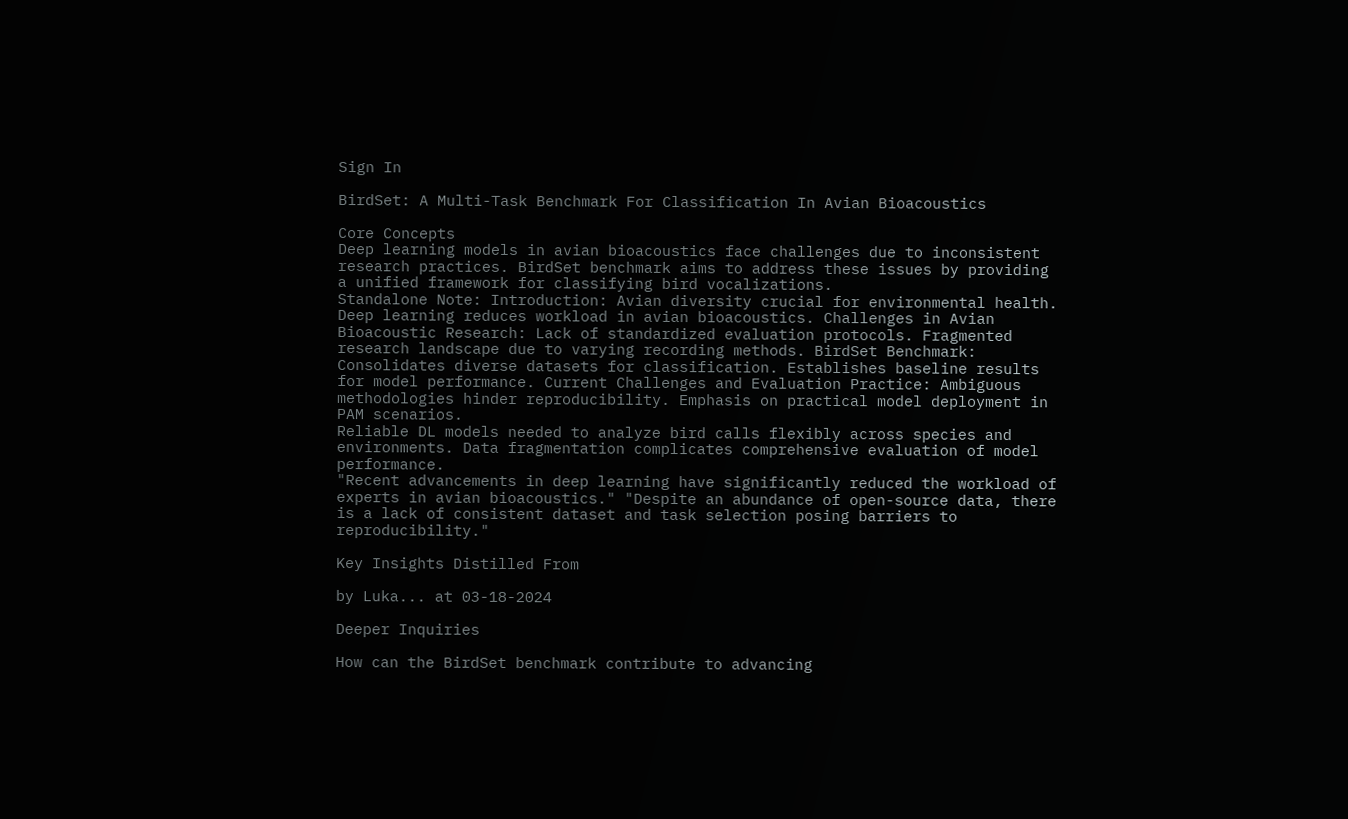Sign In

BirdSet: A Multi-Task Benchmark For Classification In Avian Bioacoustics

Core Concepts
Deep learning models in avian bioacoustics face challenges due to inconsistent research practices. BirdSet benchmark aims to address these issues by providing a unified framework for classifying bird vocalizations.
Standalone Note: Introduction: Avian diversity crucial for environmental health. Deep learning reduces workload in avian bioacoustics. Challenges in Avian Bioacoustic Research: Lack of standardized evaluation protocols. Fragmented research landscape due to varying recording methods. BirdSet Benchmark: Consolidates diverse datasets for classification. Establishes baseline results for model performance. Current Challenges and Evaluation Practice: Ambiguous methodologies hinder reproducibility. Emphasis on practical model deployment in PAM scenarios.
Reliable DL models needed to analyze bird calls flexibly across species and environments. Data fragmentation complicates comprehensive evaluation of model performance.
"Recent advancements in deep learning have significantly reduced the workload of experts in avian bioacoustics." "Despite an abundance of open-source data, there is a lack of consistent dataset and task selection posing barriers to reproducibility."

Key Insights Distilled From

by Luka... at 03-18-2024

Deeper Inquiries

How can the BirdSet benchmark contribute to advancing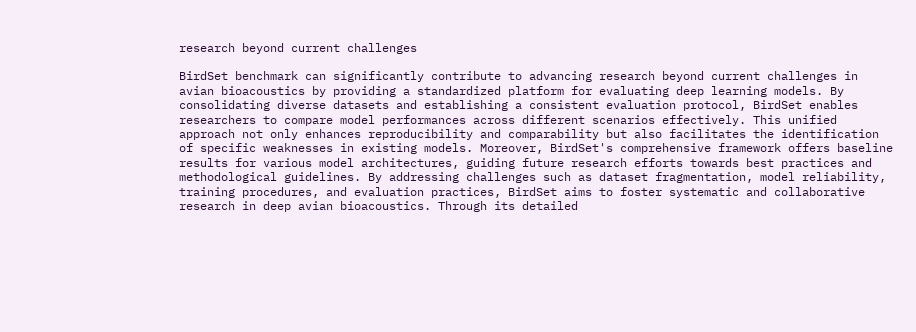research beyond current challenges

BirdSet benchmark can significantly contribute to advancing research beyond current challenges in avian bioacoustics by providing a standardized platform for evaluating deep learning models. By consolidating diverse datasets and establishing a consistent evaluation protocol, BirdSet enables researchers to compare model performances across different scenarios effectively. This unified approach not only enhances reproducibility and comparability but also facilitates the identification of specific weaknesses in existing models. Moreover, BirdSet's comprehensive framework offers baseline results for various model architectures, guiding future research efforts towards best practices and methodological guidelines. By addressing challenges such as dataset fragmentation, model reliability, training procedures, and evaluation practices, BirdSet aims to foster systematic and collaborative research in deep avian bioacoustics. Through its detailed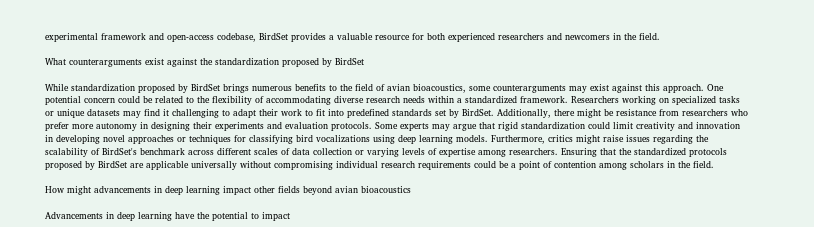experimental framework and open-access codebase, BirdSet provides a valuable resource for both experienced researchers and newcomers in the field.

What counterarguments exist against the standardization proposed by BirdSet

While standardization proposed by BirdSet brings numerous benefits to the field of avian bioacoustics, some counterarguments may exist against this approach. One potential concern could be related to the flexibility of accommodating diverse research needs within a standardized framework. Researchers working on specialized tasks or unique datasets may find it challenging to adapt their work to fit into predefined standards set by BirdSet. Additionally, there might be resistance from researchers who prefer more autonomy in designing their experiments and evaluation protocols. Some experts may argue that rigid standardization could limit creativity and innovation in developing novel approaches or techniques for classifying bird vocalizations using deep learning models. Furthermore, critics might raise issues regarding the scalability of BirdSet's benchmark across different scales of data collection or varying levels of expertise among researchers. Ensuring that the standardized protocols proposed by BirdSet are applicable universally without compromising individual research requirements could be a point of contention among scholars in the field.

How might advancements in deep learning impact other fields beyond avian bioacoustics

Advancements in deep learning have the potential to impact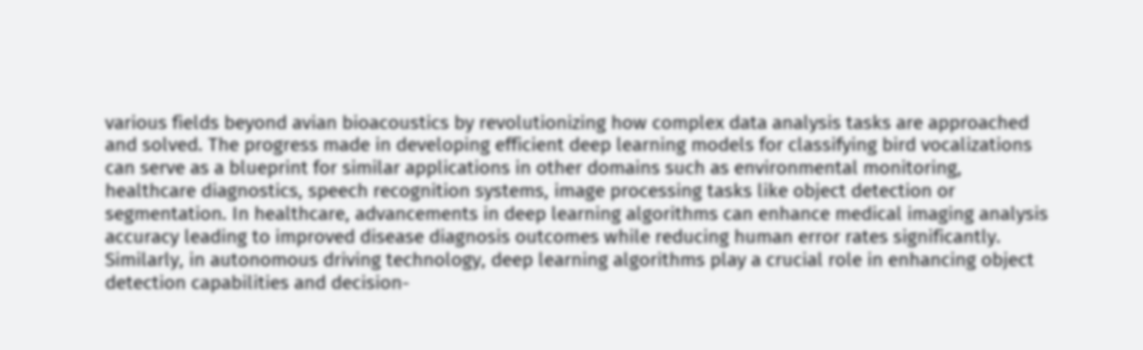various fields beyond avian bioacoustics by revolutionizing how complex data analysis tasks are approached and solved. The progress made in developing efficient deep learning models for classifying bird vocalizations can serve as a blueprint for similar applications in other domains such as environmental monitoring, healthcare diagnostics, speech recognition systems, image processing tasks like object detection or segmentation. In healthcare, advancements in deep learning algorithms can enhance medical imaging analysis accuracy leading to improved disease diagnosis outcomes while reducing human error rates significantly. Similarly, in autonomous driving technology, deep learning algorithms play a crucial role in enhancing object detection capabilities and decision-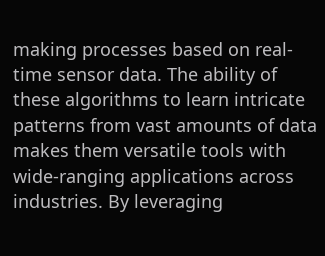making processes based on real-time sensor data. The ability of these algorithms to learn intricate patterns from vast amounts of data makes them versatile tools with wide-ranging applications across industries. By leveraging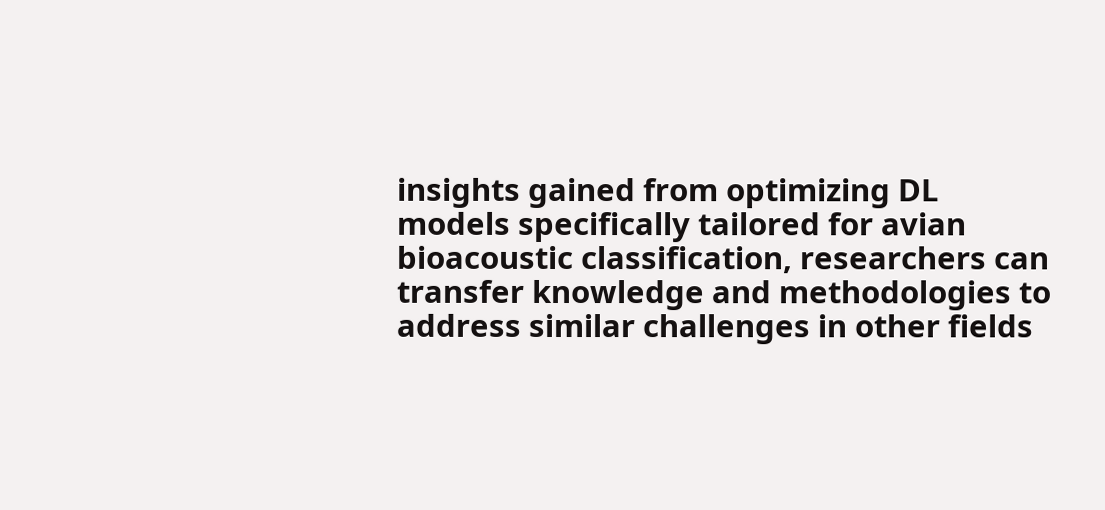insights gained from optimizing DL models specifically tailored for avian bioacoustic classification, researchers can transfer knowledge and methodologies to address similar challenges in other fields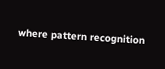where pattern recognition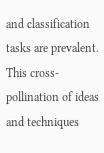and classification tasks are prevalent. This cross-pollination of ideas and techniques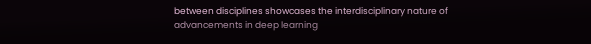between disciplines showcases the interdisciplinary nature of advancements in deep learning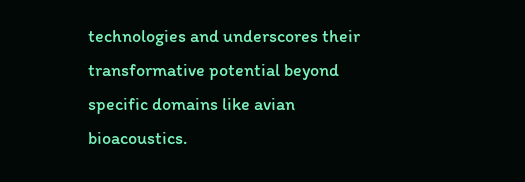technologies and underscores their transformative potential beyond specific domains like avian bioacoustics.